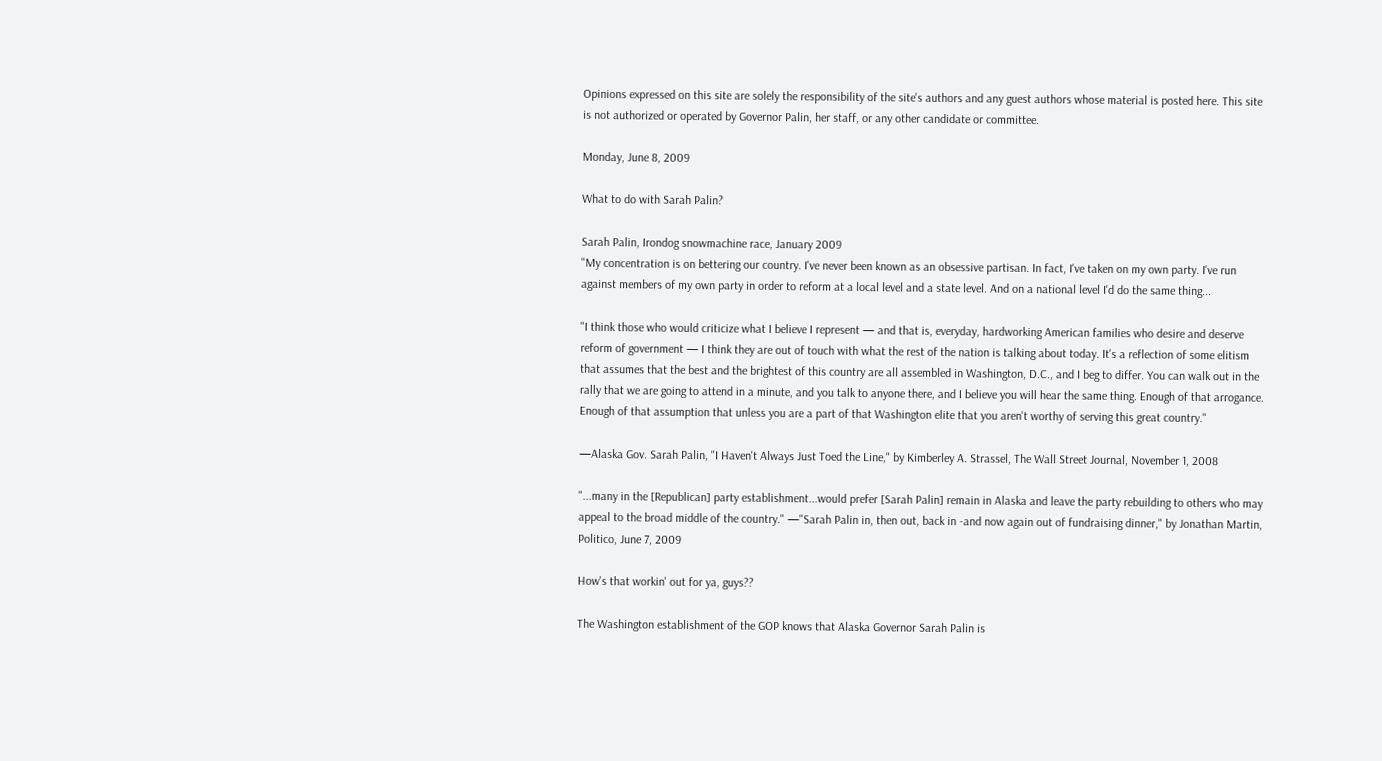Opinions expressed on this site are solely the responsibility of the site's authors and any guest authors whose material is posted here. This site is not authorized or operated by Governor Palin, her staff, or any other candidate or committee.

Monday, June 8, 2009

What to do with Sarah Palin?

Sarah Palin, Irondog snowmachine race, January 2009
"My concentration is on bettering our country. I've never been known as an obsessive partisan. In fact, I've taken on my own party. I've run against members of my own party in order to reform at a local level and a state level. And on a national level I'd do the same thing...

"I think those who would criticize what I believe I represent — and that is, everyday, hardworking American families who desire and deserve reform of government — I think they are out of touch with what the rest of the nation is talking about today. It's a reflection of some elitism that assumes that the best and the brightest of this country are all assembled in Washington, D.C., and I beg to differ. You can walk out in the rally that we are going to attend in a minute, and you talk to anyone there, and I believe you will hear the same thing. Enough of that arrogance. Enough of that assumption that unless you are a part of that Washington elite that you aren't worthy of serving this great country."

—Alaska Gov. Sarah Palin, "I Haven't Always Just Toed the Line," by Kimberley A. Strassel, The Wall Street Journal, November 1, 2008

"...many in the [Republican] party establishment...would prefer [Sarah Palin] remain in Alaska and leave the party rebuilding to others who may appeal to the broad middle of the country." —"Sarah Palin in, then out, back in -and now again out of fundraising dinner," by Jonathan Martin, Politico, June 7, 2009

How's that workin' out for ya, guys??

The Washington establishment of the GOP knows that Alaska Governor Sarah Palin is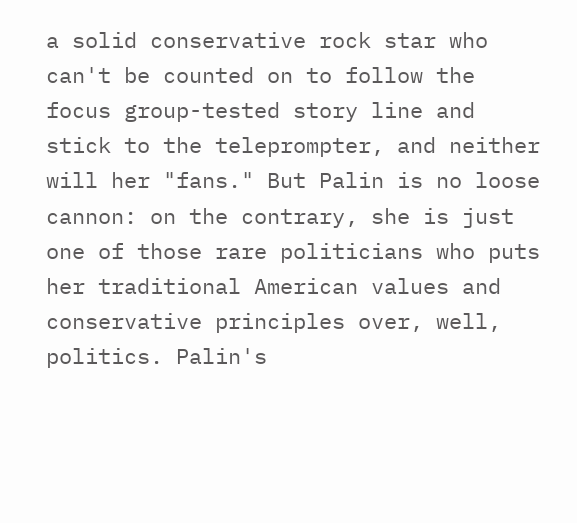a solid conservative rock star who can't be counted on to follow the focus group-tested story line and stick to the teleprompter, and neither will her "fans." But Palin is no loose cannon: on the contrary, she is just one of those rare politicians who puts her traditional American values and conservative principles over, well, politics. Palin's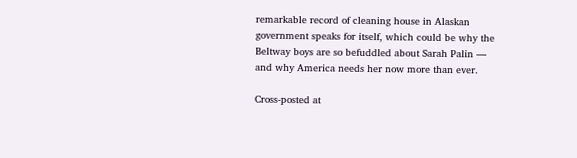remarkable record of cleaning house in Alaskan government speaks for itself, which could be why the Beltway boys are so befuddled about Sarah Palin — and why America needs her now more than ever.

Cross-posted at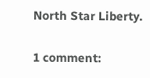North Star Liberty.

1 comment: